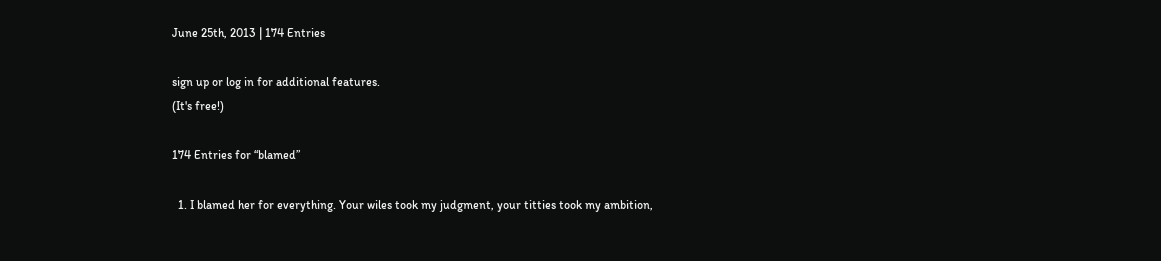June 25th, 2013 | 174 Entries

sign up or log in for additional features.
(It's free!)

174 Entries for “blamed”

  1. I blamed her for everything. Your wiles took my judgment, your titties took my ambition,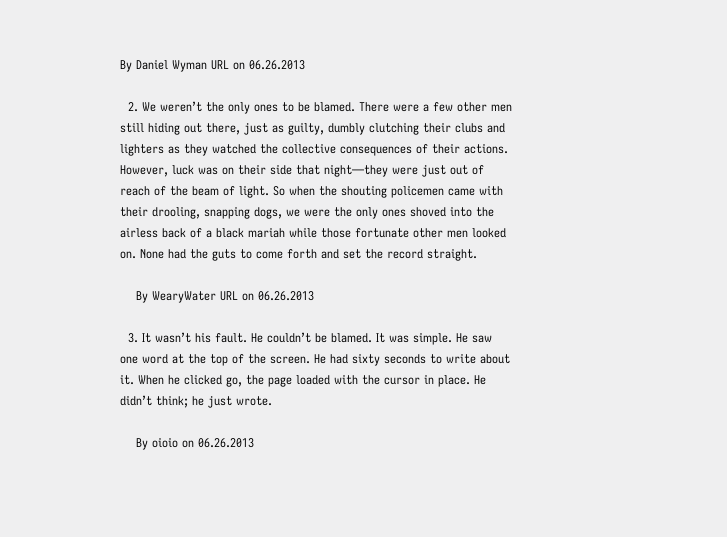By Daniel Wyman URL on 06.26.2013

  2. We weren’t the only ones to be blamed. There were a few other men still hiding out there, just as guilty, dumbly clutching their clubs and lighters as they watched the collective consequences of their actions. However, luck was on their side that night—they were just out of reach of the beam of light. So when the shouting policemen came with their drooling, snapping dogs, we were the only ones shoved into the airless back of a black mariah while those fortunate other men looked on. None had the guts to come forth and set the record straight.

    By WearyWater URL on 06.26.2013

  3. It wasn’t his fault. He couldn’t be blamed. It was simple. He saw one word at the top of the screen. He had sixty seconds to write about it. When he clicked go, the page loaded with the cursor in place. He didn’t think; he just wrote.

    By oioio on 06.26.2013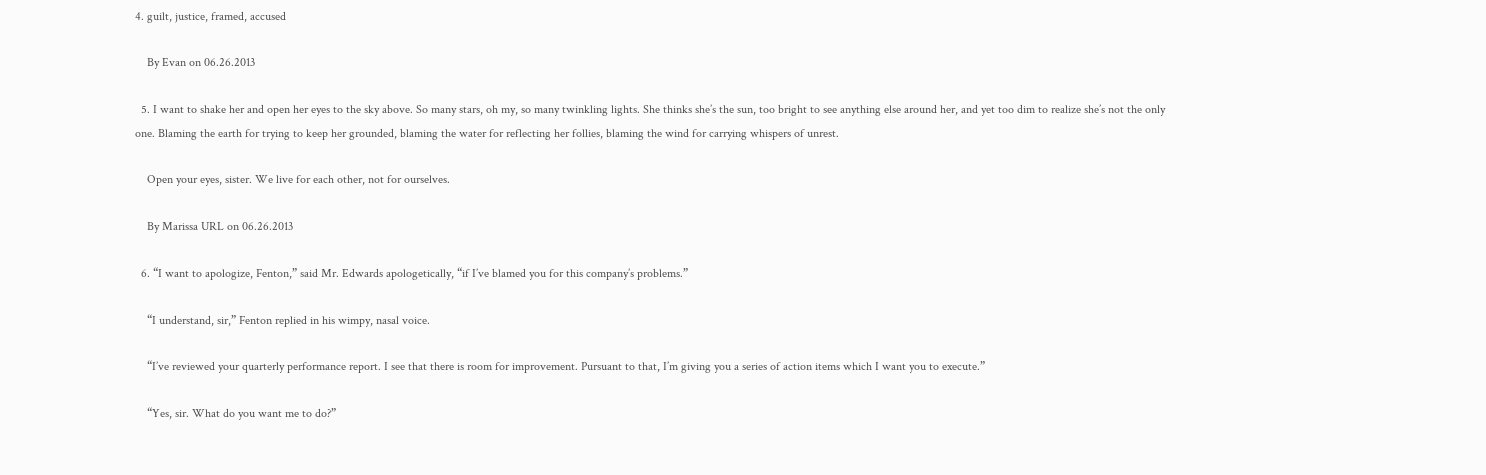4. guilt, justice, framed, accused

    By Evan on 06.26.2013

  5. I want to shake her and open her eyes to the sky above. So many stars, oh my, so many twinkling lights. She thinks she’s the sun, too bright to see anything else around her, and yet too dim to realize she’s not the only one. Blaming the earth for trying to keep her grounded, blaming the water for reflecting her follies, blaming the wind for carrying whispers of unrest.

    Open your eyes, sister. We live for each other, not for ourselves.

    By Marissa URL on 06.26.2013

  6. “I want to apologize, Fenton,” said Mr. Edwards apologetically, “if I’ve blamed you for this company’s problems.”

    “I understand, sir,” Fenton replied in his wimpy, nasal voice.

    “I’ve reviewed your quarterly performance report. I see that there is room for improvement. Pursuant to that, I’m giving you a series of action items which I want you to execute.”

    “Yes, sir. What do you want me to do?”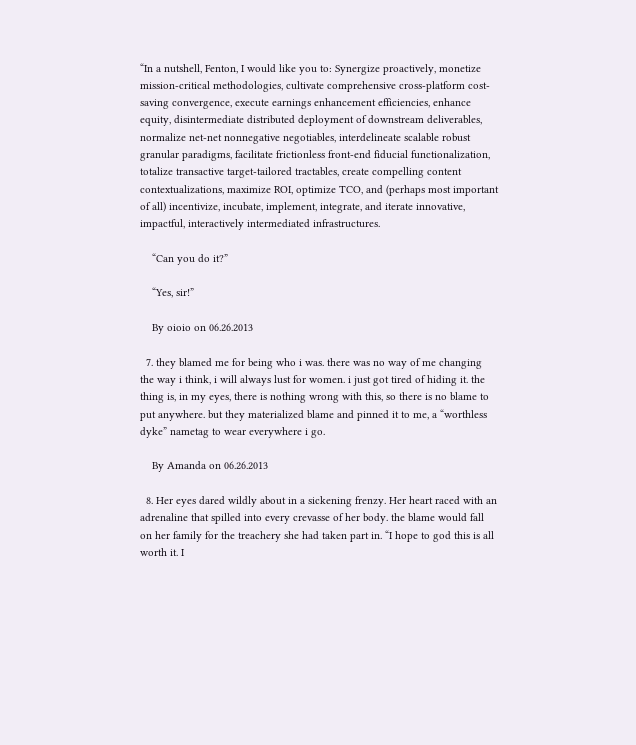“In a nutshell, Fenton, I would like you to: Synergize proactively, monetize mission-critical methodologies, cultivate comprehensive cross-platform cost-saving convergence, execute earnings enhancement efficiencies, enhance equity, disintermediate distributed deployment of downstream deliverables, normalize net-net nonnegative negotiables, interdelineate scalable robust granular paradigms, facilitate frictionless front-end fiducial functionalization, totalize transactive target-tailored tractables, create compelling content contextualizations, maximize ROI, optimize TCO, and (perhaps most important of all) incentivize, incubate, implement, integrate, and iterate innovative, impactful, interactively intermediated infrastructures.

    “Can you do it?”

    “Yes, sir!”

    By oioio on 06.26.2013

  7. they blamed me for being who i was. there was no way of me changing the way i think, i will always lust for women. i just got tired of hiding it. the thing is, in my eyes, there is nothing wrong with this, so there is no blame to put anywhere. but they materialized blame and pinned it to me, a “worthless dyke” nametag to wear everywhere i go.

    By Amanda on 06.26.2013

  8. Her eyes dared wildly about in a sickening frenzy. Her heart raced with an adrenaline that spilled into every crevasse of her body. the blame would fall on her family for the treachery she had taken part in. “I hope to god this is all worth it. I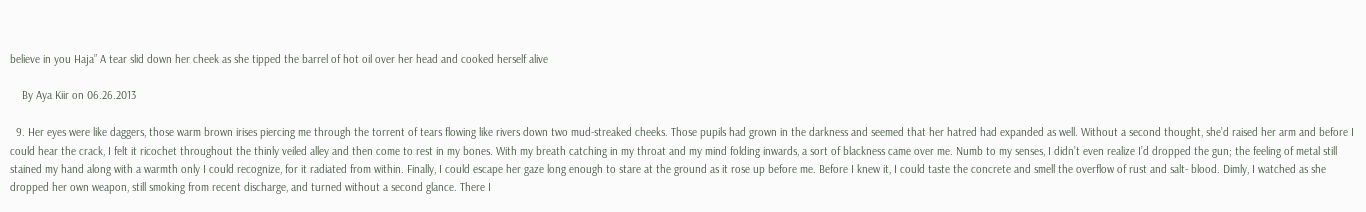believe in you Haja” A tear slid down her cheek as she tipped the barrel of hot oil over her head and cooked herself alive

    By Aya Kiir on 06.26.2013

  9. Her eyes were like daggers, those warm brown irises piercing me through the torrent of tears flowing like rivers down two mud-streaked cheeks. Those pupils had grown in the darkness and seemed that her hatred had expanded as well. Without a second thought, she’d raised her arm and before I could hear the crack, I felt it ricochet throughout the thinly veiled alley and then come to rest in my bones. With my breath catching in my throat and my mind folding inwards, a sort of blackness came over me. Numb to my senses, I didn’t even realize I’d dropped the gun; the feeling of metal still stained my hand along with a warmth only I could recognize, for it radiated from within. Finally, I could escape her gaze long enough to stare at the ground as it rose up before me. Before I knew it, I could taste the concrete and smell the overflow of rust and salt- blood. Dimly, I watched as she dropped her own weapon, still smoking from recent discharge, and turned without a second glance. There I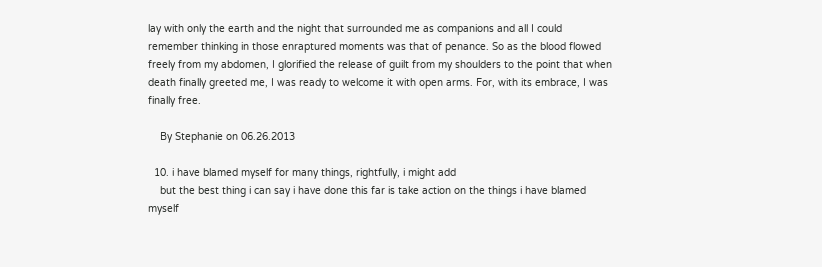lay with only the earth and the night that surrounded me as companions and all I could remember thinking in those enraptured moments was that of penance. So as the blood flowed freely from my abdomen, I glorified the release of guilt from my shoulders to the point that when death finally greeted me, I was ready to welcome it with open arms. For, with its embrace, I was finally free.

    By Stephanie on 06.26.2013

  10. i have blamed myself for many things, rightfully, i might add
    but the best thing i can say i have done this far is take action on the things i have blamed myself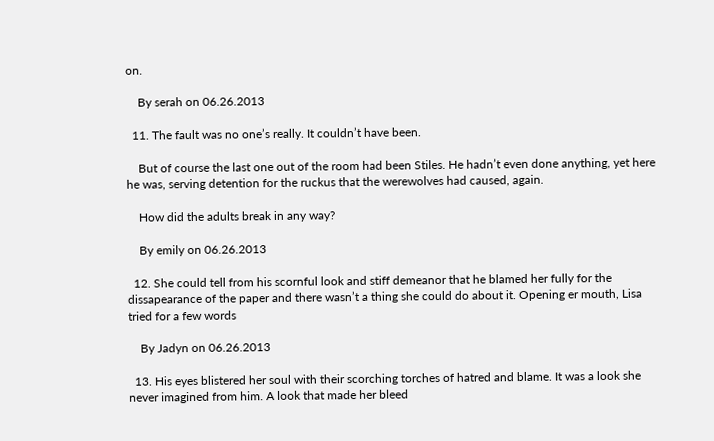on.

    By serah on 06.26.2013

  11. The fault was no one’s really. It couldn’t have been.

    But of course the last one out of the room had been Stiles. He hadn’t even done anything, yet here he was, serving detention for the ruckus that the werewolves had caused, again.

    How did the adults break in any way?

    By emily on 06.26.2013

  12. She could tell from his scornful look and stiff demeanor that he blamed her fully for the dissapearance of the paper and there wasn’t a thing she could do about it. Opening er mouth, Lisa tried for a few words

    By Jadyn on 06.26.2013

  13. His eyes blistered her soul with their scorching torches of hatred and blame. It was a look she never imagined from him. A look that made her bleed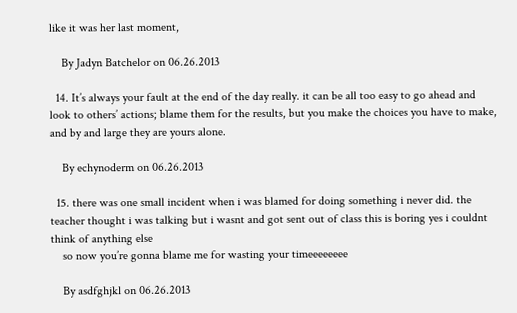like it was her last moment,

    By Jadyn Batchelor on 06.26.2013

  14. It’s always your fault at the end of the day really. it can be all too easy to go ahead and look to others’ actions; blame them for the results, but you make the choices you have to make, and by and large they are yours alone.

    By echynoderm on 06.26.2013

  15. there was one small incident when i was blamed for doing something i never did. the teacher thought i was talking but i wasnt and got sent out of class this is boring yes i couldnt think of anything else
    so now you’re gonna blame me for wasting your timeeeeeeee

    By asdfghjkl on 06.26.2013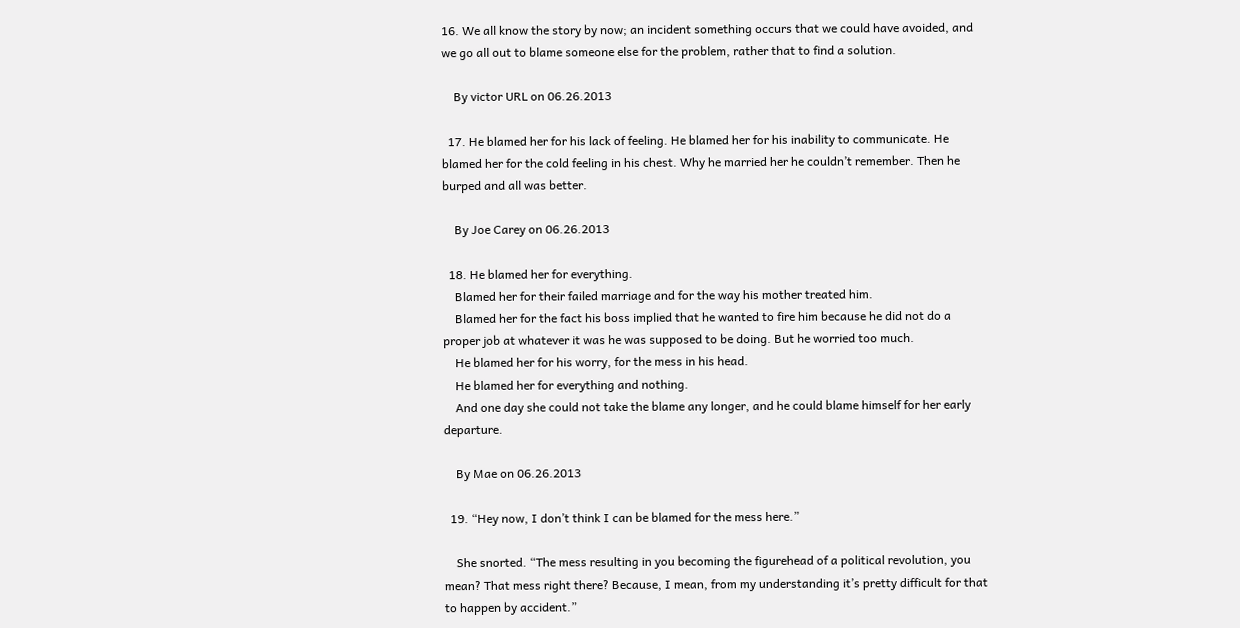16. We all know the story by now; an incident something occurs that we could have avoided, and we go all out to blame someone else for the problem, rather that to find a solution.

    By victor URL on 06.26.2013

  17. He blamed her for his lack of feeling. He blamed her for his inability to communicate. He blamed her for the cold feeling in his chest. Why he married her he couldn’t remember. Then he burped and all was better.

    By Joe Carey on 06.26.2013

  18. He blamed her for everything.
    Blamed her for their failed marriage and for the way his mother treated him.
    Blamed her for the fact his boss implied that he wanted to fire him because he did not do a proper job at whatever it was he was supposed to be doing. But he worried too much.
    He blamed her for his worry, for the mess in his head.
    He blamed her for everything and nothing.
    And one day she could not take the blame any longer, and he could blame himself for her early departure.

    By Mae on 06.26.2013

  19. “Hey now, I don’t think I can be blamed for the mess here.”

    She snorted. “The mess resulting in you becoming the figurehead of a political revolution, you mean? That mess right there? Because, I mean, from my understanding it’s pretty difficult for that to happen by accident.”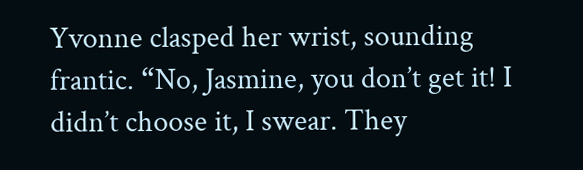Yvonne clasped her wrist, sounding frantic. “No, Jasmine, you don’t get it! I didn’t choose it, I swear. They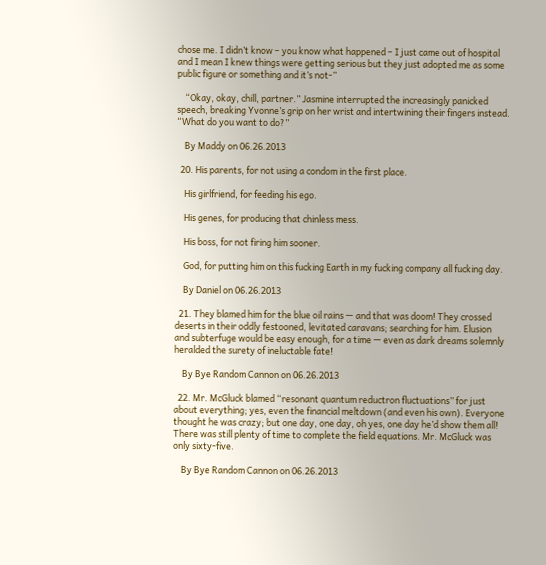chose me. I didn’t know – you know what happened – I just came out of hospital and I mean I knew things were getting serious but they just adopted me as some public figure or something and it’s not-”

    “Okay, okay, chill, partner.” Jasmine interrupted the increasingly panicked speech, breaking Yvonne’s grip on her wrist and intertwining their fingers instead. “What do you want to do?”

    By Maddy on 06.26.2013

  20. His parents, for not using a condom in the first place.

    His girlfriend, for feeding his ego.

    His genes, for producing that chinless mess.

    His boss, for not firing him sooner.

    God, for putting him on this fucking Earth in my fucking company all fucking day.

    By Daniel on 06.26.2013

  21. They blamed him for the blue oil rains — and that was doom! They crossed deserts in their oddly festooned, levitated caravans; searching for him. Elusion and subterfuge would be easy enough, for a time — even as dark dreams solemnly heralded the surety of ineluctable fate!

    By Bye Random Cannon on 06.26.2013

  22. Mr. McGluck blamed “resonant quantum reductron fluctuations” for just about everything; yes, even the financial meltdown (and even his own). Everyone thought he was crazy; but one day, one day, oh yes, one day he’d show them all! There was still plenty of time to complete the field equations. Mr. McGluck was only sixty-five.

    By Bye Random Cannon on 06.26.2013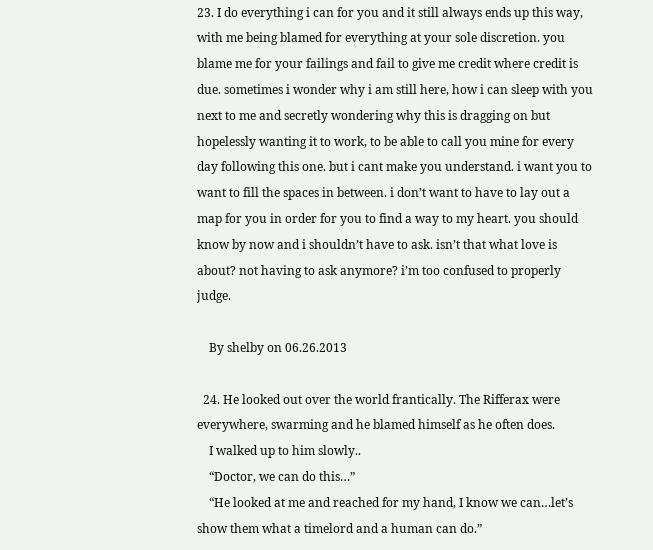23. I do everything i can for you and it still always ends up this way, with me being blamed for everything at your sole discretion. you blame me for your failings and fail to give me credit where credit is due. sometimes i wonder why i am still here, how i can sleep with you next to me and secretly wondering why this is dragging on but hopelessly wanting it to work, to be able to call you mine for every day following this one. but i cant make you understand. i want you to want to fill the spaces in between. i don’t want to have to lay out a map for you in order for you to find a way to my heart. you should know by now and i shouldn’t have to ask. isn’t that what love is about? not having to ask anymore? i’m too confused to properly judge.

    By shelby on 06.26.2013

  24. He looked out over the world frantically. The Rifferax were everywhere, swarming and he blamed himself as he often does.
    I walked up to him slowly..
    “Doctor, we can do this…”
    “He looked at me and reached for my hand, I know we can…let’s show them what a timelord and a human can do.”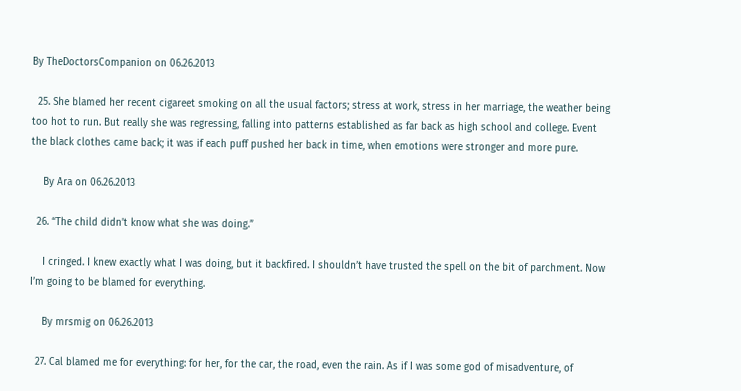By TheDoctorsCompanion on 06.26.2013

  25. She blamed her recent cigareet smoking on all the usual factors; stress at work, stress in her marriage, the weather being too hot to run. But really she was regressing, falling into patterns established as far back as high school and college. Event the black clothes came back; it was if each puff pushed her back in time, when emotions were stronger and more pure.

    By Ara on 06.26.2013

  26. “The child didn’t know what she was doing.”

    I cringed. I knew exactly what I was doing, but it backfired. I shouldn’t have trusted the spell on the bit of parchment. Now I’m going to be blamed for everything.

    By mrsmig on 06.26.2013

  27. Cal blamed me for everything: for her, for the car, the road, even the rain. As if I was some god of misadventure, of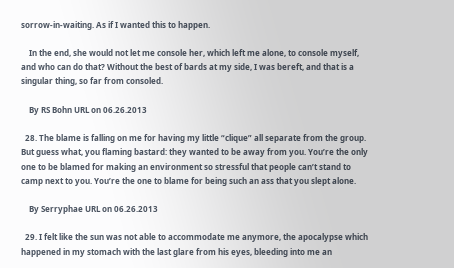sorrow-in-waiting. As if I wanted this to happen.

    In the end, she would not let me console her, which left me alone, to console myself, and who can do that? Without the best of bards at my side, I was bereft, and that is a singular thing, so far from consoled.

    By RS Bohn URL on 06.26.2013

  28. The blame is falling on me for having my little “clique” all separate from the group. But guess what, you flaming bastard: they wanted to be away from you. You’re the only one to be blamed for making an environment so stressful that people can’t stand to camp next to you. You’re the one to blame for being such an ass that you slept alone.

    By Serryphae URL on 06.26.2013

  29. I felt like the sun was not able to accommodate me anymore, the apocalypse which happened in my stomach with the last glare from his eyes, bleeding into me an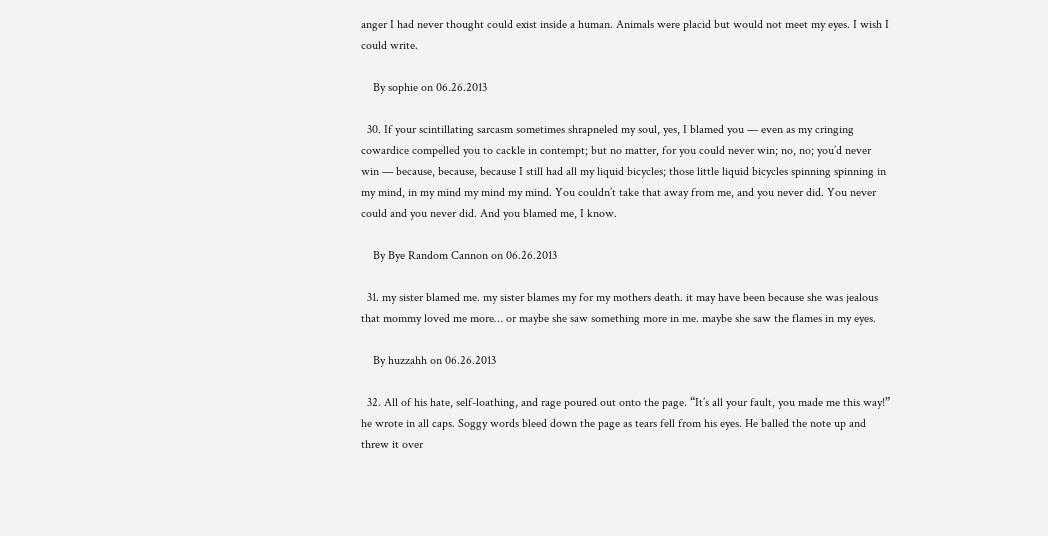anger I had never thought could exist inside a human. Animals were placid but would not meet my eyes. I wish I could write.

    By sophie on 06.26.2013

  30. If your scintillating sarcasm sometimes shrapneled my soul, yes, I blamed you — even as my cringing cowardice compelled you to cackle in contempt; but no matter, for you could never win; no, no; you’d never win — because, because, because I still had all my liquid bicycles; those little liquid bicycles spinning spinning in my mind, in my mind my mind my mind. You couldn’t take that away from me, and you never did. You never could and you never did. And you blamed me, I know.

    By Bye Random Cannon on 06.26.2013

  31. my sister blamed me. my sister blames my for my mothers death. it may have been because she was jealous that mommy loved me more… or maybe she saw something more in me. maybe she saw the flames in my eyes.

    By huzzahh on 06.26.2013

  32. All of his hate, self-loathing, and rage poured out onto the page. “It’s all your fault, you made me this way!” he wrote in all caps. Soggy words bleed down the page as tears fell from his eyes. He balled the note up and threw it over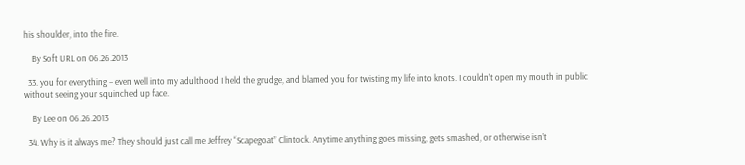his shoulder, into the fire.

    By Soft URL on 06.26.2013

  33. you for everything – even well into my adulthood I held the grudge, and blamed you for twisting my life into knots. I couldn’t open my mouth in public without seeing your squinched up face.

    By Lee on 06.26.2013

  34. Why is it always me? They should just call me Jeffrey “Scapegoat” Clintock. Anytime anything goes missing, gets smashed, or otherwise isn’t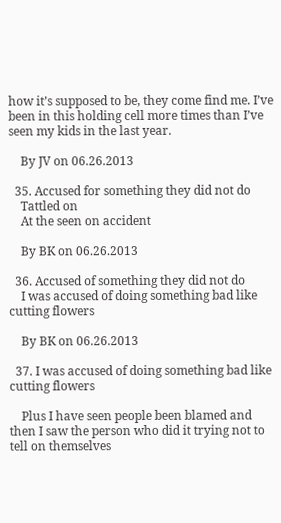how it’s supposed to be, they come find me. I’ve been in this holding cell more times than I’ve seen my kids in the last year.

    By JV on 06.26.2013

  35. Accused for something they did not do
    Tattled on
    At the seen on accident

    By BK on 06.26.2013

  36. Accused of something they did not do
    I was accused of doing something bad like cutting flowers

    By BK on 06.26.2013

  37. I was accused of doing something bad like cutting flowers

    Plus I have seen people been blamed and then I saw the person who did it trying not to tell on themselves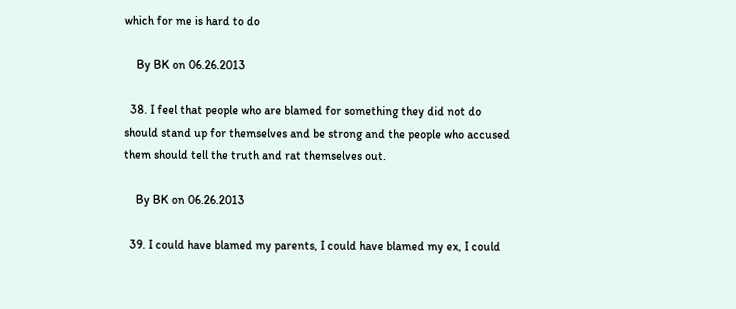which for me is hard to do

    By BK on 06.26.2013

  38. I feel that people who are blamed for something they did not do should stand up for themselves and be strong and the people who accused them should tell the truth and rat themselves out.

    By BK on 06.26.2013

  39. I could have blamed my parents, I could have blamed my ex, I could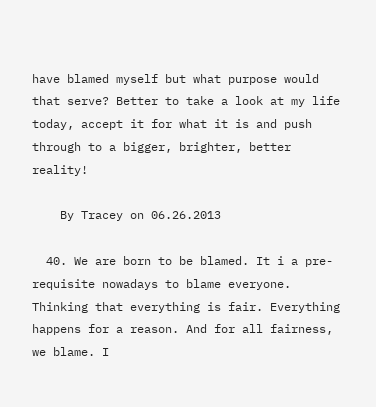have blamed myself but what purpose would that serve? Better to take a look at my life today, accept it for what it is and push through to a bigger, brighter, better reality!

    By Tracey on 06.26.2013

  40. We are born to be blamed. It i a pre-requisite nowadays to blame everyone. Thinking that everything is fair. Everything happens for a reason. And for all fairness, we blame. I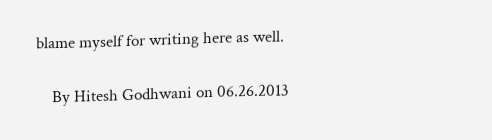blame myself for writing here as well.

    By Hitesh Godhwani on 06.26.2013